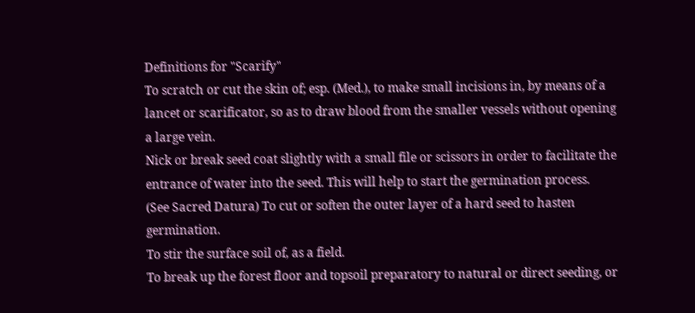Definitions for "Scarify"
To scratch or cut the skin of; esp. (Med.), to make small incisions in, by means of a lancet or scarificator, so as to draw blood from the smaller vessels without opening a large vein.
Nick or break seed coat slightly with a small file or scissors in order to facilitate the entrance of water into the seed. This will help to start the germination process.
(See Sacred Datura) To cut or soften the outer layer of a hard seed to hasten germination.
To stir the surface soil of, as a field.
To break up the forest floor and topsoil preparatory to natural or direct seeding, or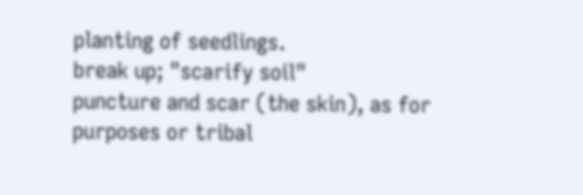planting of seedlings.
break up; "scarify soil"
puncture and scar (the skin), as for purposes or tribal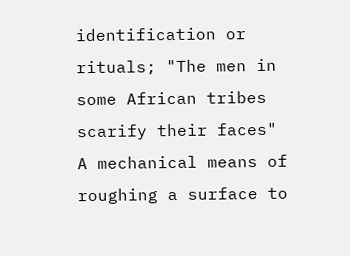identification or rituals; "The men in some African tribes scarify their faces"
A mechanical means of roughing a surface to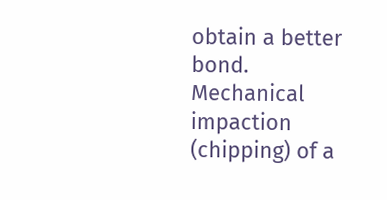obtain a better bond.
Mechanical impaction (chipping) of a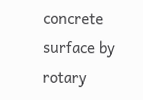concrete surface by rotary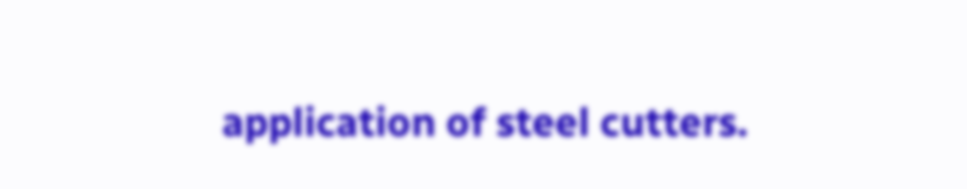application of steel cutters.